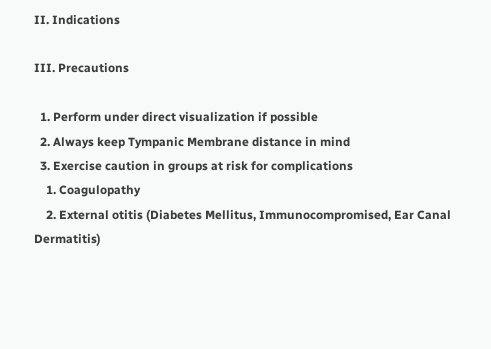II. Indications

III. Precautions

  1. Perform under direct visualization if possible
  2. Always keep Tympanic Membrane distance in mind
  3. Exercise caution in groups at risk for complications
    1. Coagulopathy
    2. External otitis (Diabetes Mellitus, Immunocompromised, Ear Canal Dermatitis)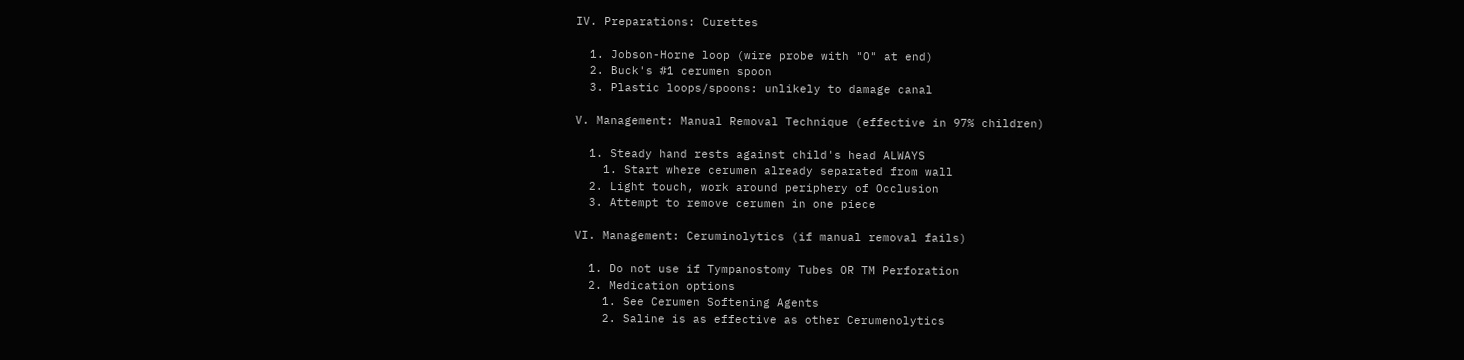IV. Preparations: Curettes

  1. Jobson-Horne loop (wire probe with "O" at end)
  2. Buck's #1 cerumen spoon
  3. Plastic loops/spoons: unlikely to damage canal

V. Management: Manual Removal Technique (effective in 97% children)

  1. Steady hand rests against child's head ALWAYS
    1. Start where cerumen already separated from wall
  2. Light touch, work around periphery of Occlusion
  3. Attempt to remove cerumen in one piece

VI. Management: Ceruminolytics (if manual removal fails)

  1. Do not use if Tympanostomy Tubes OR TM Perforation
  2. Medication options
    1. See Cerumen Softening Agents
    2. Saline is as effective as other Cerumenolytics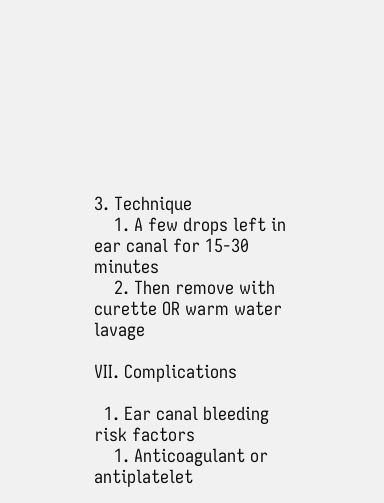3. Technique
    1. A few drops left in ear canal for 15-30 minutes
    2. Then remove with curette OR warm water lavage

VII. Complications

  1. Ear canal bleeding risk factors
    1. Anticoagulant or antiplatelet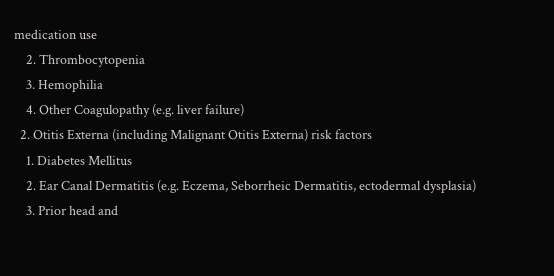medication use
    2. Thrombocytopenia
    3. Hemophilia
    4. Other Coagulopathy (e.g. liver failure)
  2. Otitis Externa (including Malignant Otitis Externa) risk factors
    1. Diabetes Mellitus
    2. Ear Canal Dermatitis (e.g. Eczema, Seborrheic Dermatitis, ectodermal dysplasia)
    3. Prior head and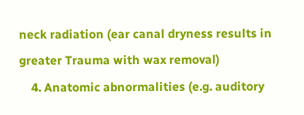neck radiation (ear canal dryness results in greater Trauma with wax removal)
    4. Anatomic abnormalities (e.g. auditory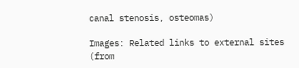canal stenosis, osteomas)

Images: Related links to external sites (from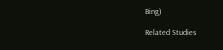Bing)

Related Studies